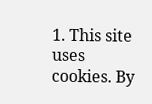1. This site uses cookies. By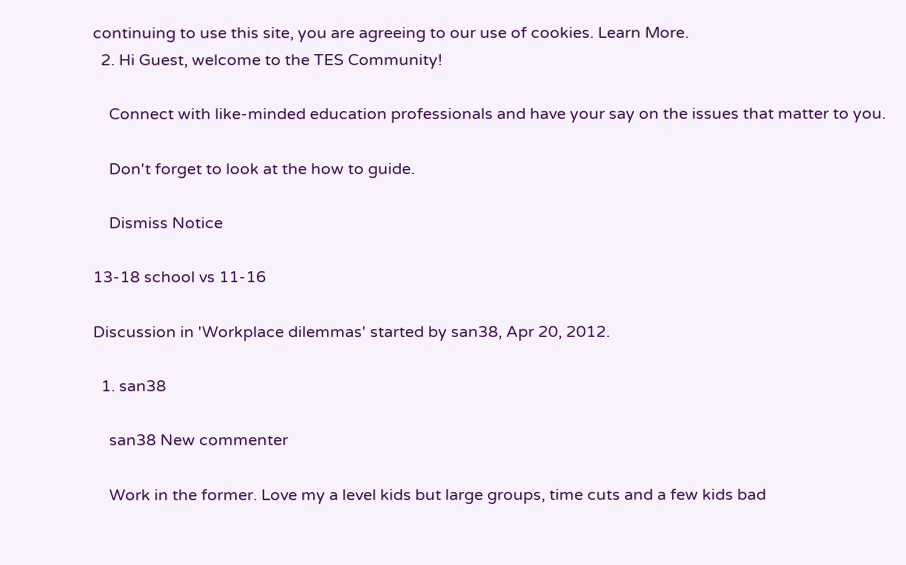continuing to use this site, you are agreeing to our use of cookies. Learn More.
  2. Hi Guest, welcome to the TES Community!

    Connect with like-minded education professionals and have your say on the issues that matter to you.

    Don't forget to look at the how to guide.

    Dismiss Notice

13-18 school vs 11-16

Discussion in 'Workplace dilemmas' started by san38, Apr 20, 2012.

  1. san38

    san38 New commenter

    Work in the former. Love my a level kids but large groups, time cuts and a few kids bad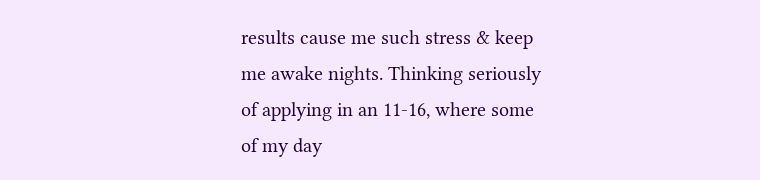results cause me such stress & keep me awake nights. Thinking seriously of applying in an 11-16, where some of my day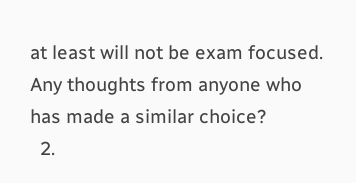at least will not be exam focused. Any thoughts from anyone who has made a similar choice?
  2.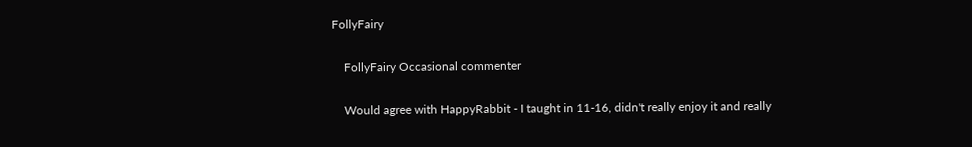FollyFairy

    FollyFairy Occasional commenter

    Would agree with HappyRabbit - I taught in 11-16, didn't really enjoy it and really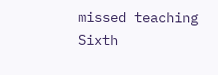missed teaching Sixth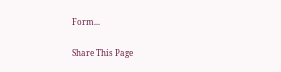Form...

Share This Page